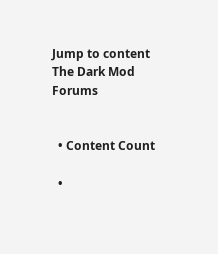Jump to content
The Dark Mod Forums


  • Content Count

  •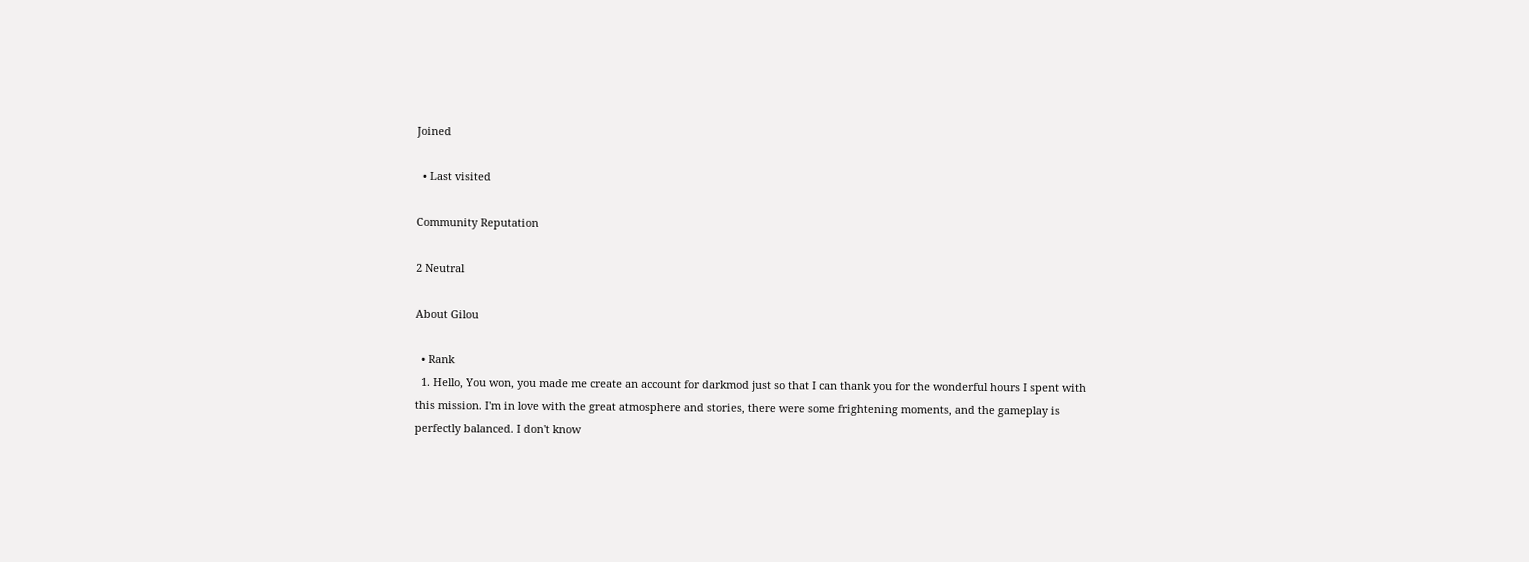Joined

  • Last visited

Community Reputation

2 Neutral

About Gilou

  • Rank
  1. Hello, You won, you made me create an account for darkmod just so that I can thank you for the wonderful hours I spent with this mission. I'm in love with the great atmosphere and stories, there were some frightening moments, and the gameplay is perfectly balanced. I don't know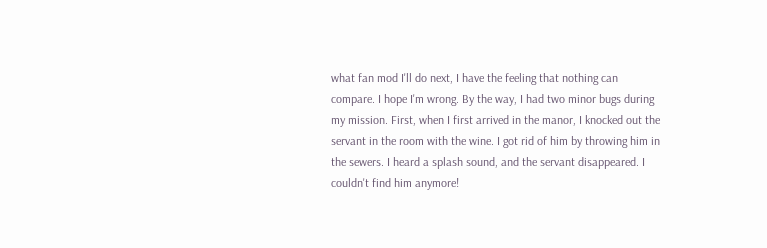what fan mod I'll do next, I have the feeling that nothing can compare. I hope I'm wrong. By the way, I had two minor bugs during my mission. First, when I first arrived in the manor, I knocked out the servant in the room with the wine. I got rid of him by throwing him in the sewers. I heard a splash sound, and the servant disappeared. I couldn't find him anymore!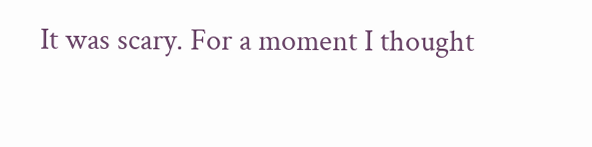It was scary. For a moment I thought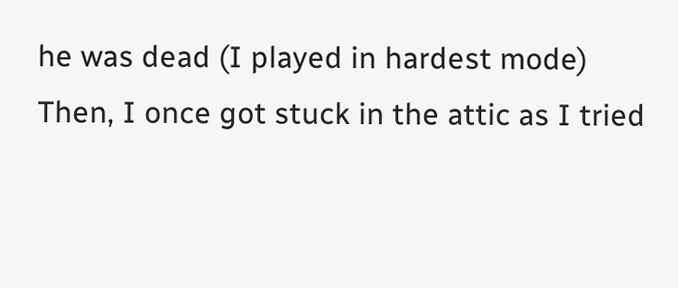he was dead (I played in hardest mode) Then, I once got stuck in the attic as I tried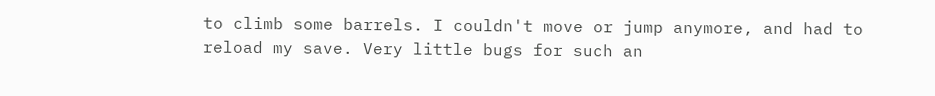to climb some barrels. I couldn't move or jump anymore, and had to reload my save. Very little bugs for such an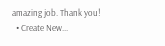amazing job. Thank you!
  • Create New...